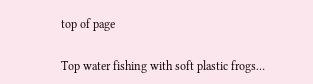top of page

Top water fishing with soft plastic frogs…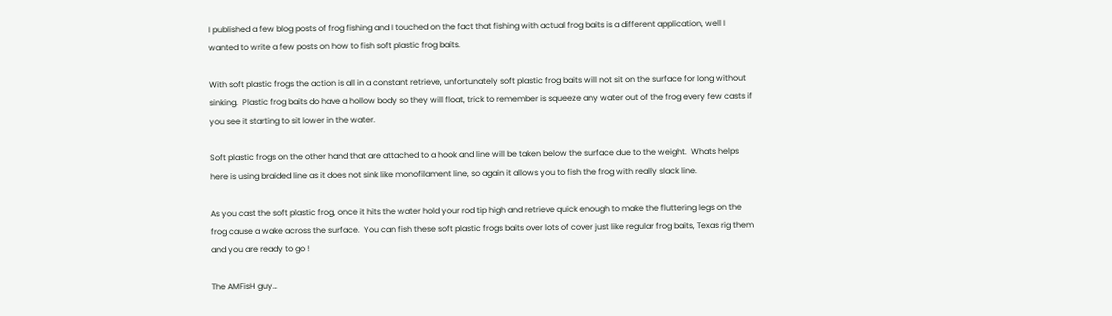I published a few blog posts of frog fishing and I touched on the fact that fishing with actual frog baits is a different application, well I wanted to write a few posts on how to fish soft plastic frog baits.

With soft plastic frogs the action is all in a constant retrieve, unfortunately soft plastic frog baits will not sit on the surface for long without sinking.  Plastic frog baits do have a hollow body so they will float, trick to remember is squeeze any water out of the frog every few casts if you see it starting to sit lower in the water.

Soft plastic frogs on the other hand that are attached to a hook and line will be taken below the surface due to the weight.  Whats helps here is using braided line as it does not sink like monofilament line, so again it allows you to fish the frog with really slack line.

As you cast the soft plastic frog, once it hits the water hold your rod tip high and retrieve quick enough to make the fluttering legs on the frog cause a wake across the surface.  You can fish these soft plastic frogs baits over lots of cover just like regular frog baits, Texas rig them and you are ready to go !

The AMFisH guy…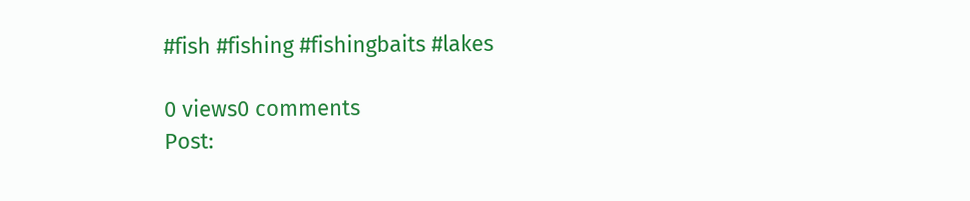#fish #fishing #fishingbaits #lakes

0 views0 comments
Post: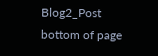Blog2_Post
bottom of page